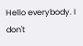Hello everybody. I don't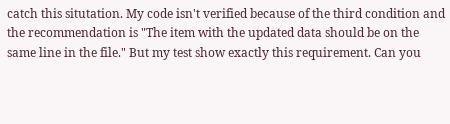catch this situtation. My code isn't verified because of the third condition and the recommendation is "The item with the updated data should be on the same line in the file." But my test show exactly this requirement. Can you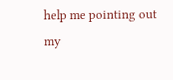help me pointing out my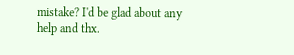mistake? I'd be glad about any help and thx.